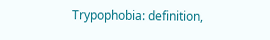Trypophobia: definition,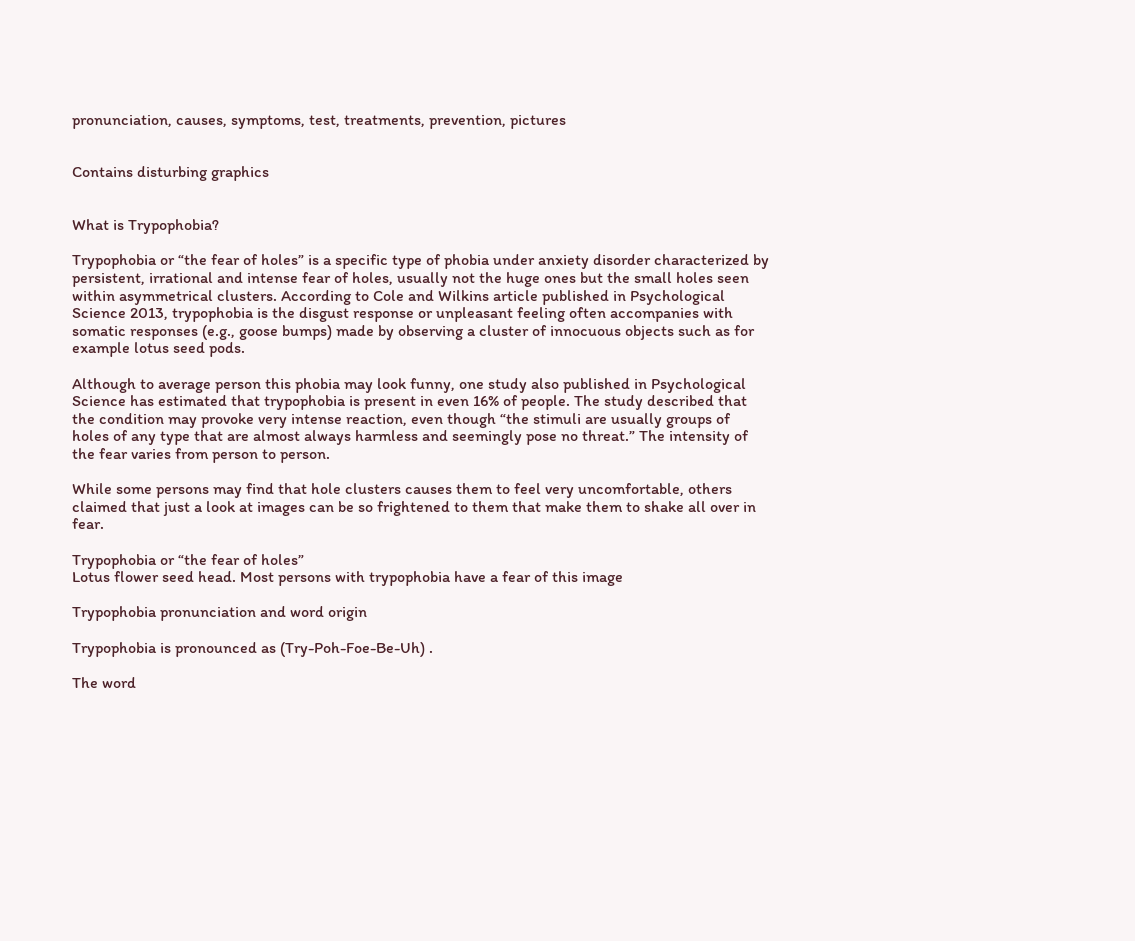pronunciation, causes, symptoms, test, treatments, prevention, pictures


Contains disturbing graphics


What is Trypophobia?

Trypophobia or “the fear of holes” is a specific type of phobia under anxiety disorder characterized by persistent, irrational and intense fear of holes, usually not the huge ones but the small holes seen within asymmetrical clusters. According to Cole and Wilkins article published in Psychological Science 2013, trypophobia is the disgust response or unpleasant feeling often accompanies with somatic responses (e.g., goose bumps) made by observing a cluster of innocuous objects such as for example lotus seed pods.

Although to average person this phobia may look funny, one study also published in Psychological Science has estimated that trypophobia is present in even 16% of people. The study described that the condition may provoke very intense reaction, even though “the stimuli are usually groups of holes of any type that are almost always harmless and seemingly pose no threat.” The intensity of the fear varies from person to person.

While some persons may find that hole clusters causes them to feel very uncomfortable, others claimed that just a look at images can be so frightened to them that make them to shake all over in fear.

Trypophobia or “the fear of holes”
Lotus flower seed head. Most persons with trypophobia have a fear of this image

Trypophobia pronunciation and word origin

Trypophobia is pronounced as (Try-Poh-Foe-Be-Uh) .

The word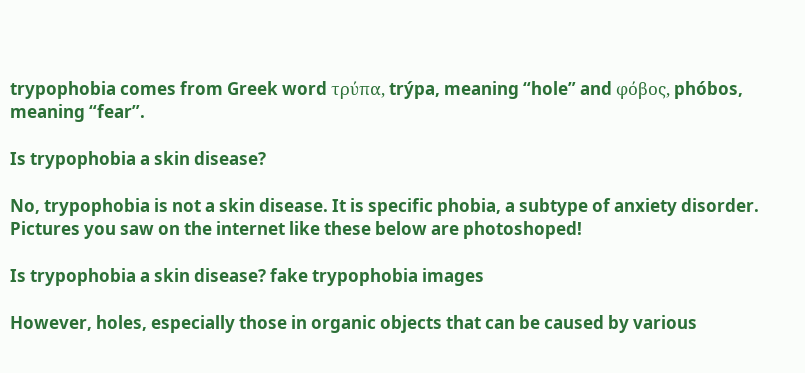trypophobia comes from Greek word τρύπα, trýpa, meaning “hole” and φόβος, phóbos, meaning “fear”.

Is trypophobia a skin disease?

No, trypophobia is not a skin disease. It is specific phobia, a subtype of anxiety disorder. Pictures you saw on the internet like these below are photoshoped!

Is trypophobia a skin disease? fake trypophobia images

However, holes, especially those in organic objects that can be caused by various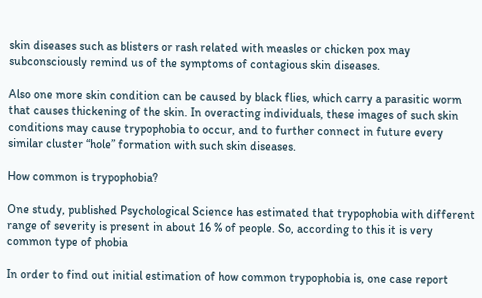skin diseases such as blisters or rash related with measles or chicken pox may subconsciously remind us of the symptoms of contagious skin diseases.

Also one more skin condition can be caused by black flies, which carry a parasitic worm that causes thickening of the skin. In overacting individuals, these images of such skin conditions may cause trypophobia to occur, and to further connect in future every similar cluster “hole” formation with such skin diseases.

How common is trypophobia?

One study, published Psychological Science has estimated that trypophobia with different range of severity is present in about 16 % of people. So, according to this it is very common type of phobia

In order to find out initial estimation of how common trypophobia is, one case report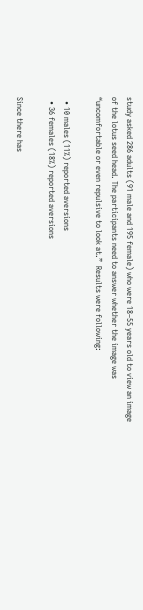study asked 286 adults (91 male and 195 female) who were 18–55 years old to view an image of the lotus seed head. The participants need to answer whether the image was “uncomfortable or even repulsive to look at.”  Results were following:

  • 10 males (11%) reported aversions
  • 36 females (18%) reported aversions

Since there has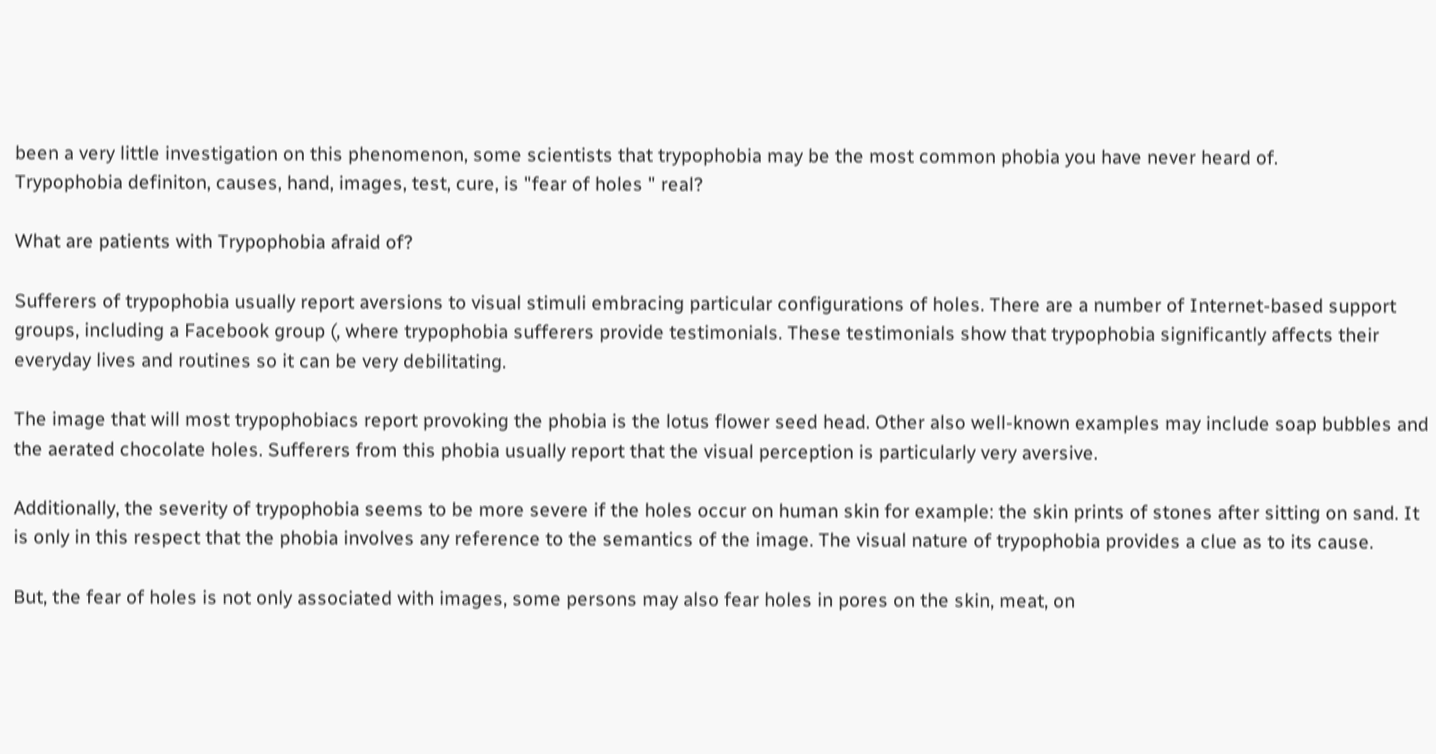been a very little investigation on this phenomenon, some scientists that trypophobia may be the most common phobia you have never heard of.
Trypophobia definiton, causes, hand, images, test, cure, is "fear of holes " real?

What are patients with Trypophobia afraid of?

Sufferers of trypophobia usually report aversions to visual stimuli embracing particular configurations of holes. There are a number of Internet-based support groups, including a Facebook group (, where trypophobia sufferers provide testimonials. These testimonials show that trypophobia significantly affects their everyday lives and routines so it can be very debilitating.

The image that will most trypophobiacs report provoking the phobia is the lotus flower seed head. Other also well-known examples may include soap bubbles and the aerated chocolate holes. Sufferers from this phobia usually report that the visual perception is particularly very aversive.

Additionally, the severity of trypophobia seems to be more severe if the holes occur on human skin for example: the skin prints of stones after sitting on sand. It is only in this respect that the phobia involves any reference to the semantics of the image. The visual nature of trypophobia provides a clue as to its cause.

But, the fear of holes is not only associated with images, some persons may also fear holes in pores on the skin, meat, on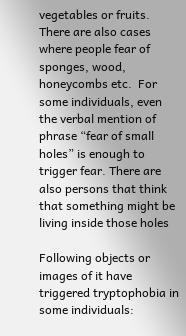vegetables or fruits. There are also cases where people fear of sponges, wood, honeycombs etc.  For some individuals, even the verbal mention of phrase “fear of small holes” is enough to trigger fear. There are also persons that think that something might be living inside those holes

Following objects or images of it have triggered tryptophobia in some individuals: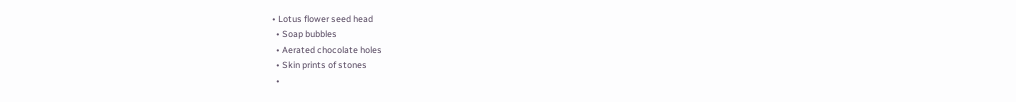• Lotus flower seed head
  • Soap bubbles
  • Aerated chocolate holes
  • Skin prints of stones
  •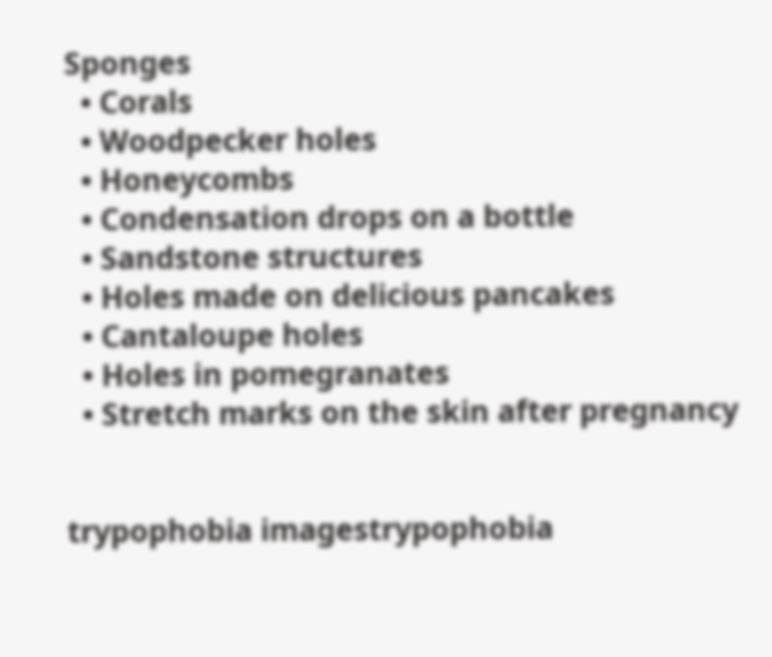Sponges
  • Corals
  • Woodpecker holes
  • Honeycombs
  • Condensation drops on a bottle
  • Sandstone structures
  • Holes made on delicious pancakes
  • Cantaloupe holes
  • Holes in pomegranates
  • Stretch marks on the skin after pregnancy


trypophobia imagestrypophobia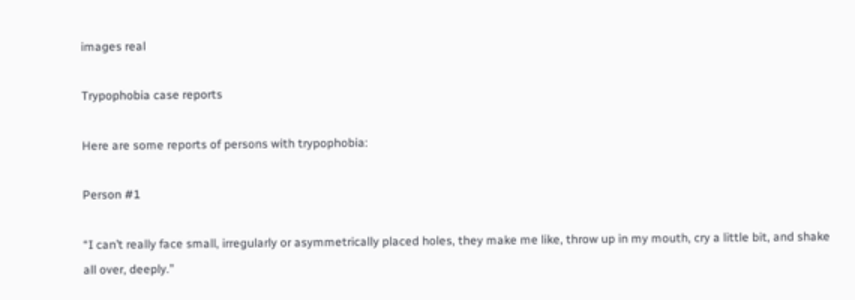images real

Trypophobia case reports

Here are some reports of persons with trypophobia:

Person #1

“I can’t really face small, irregularly or asymmetrically placed holes, they make me like, throw up in my mouth, cry a little bit, and shake all over, deeply.”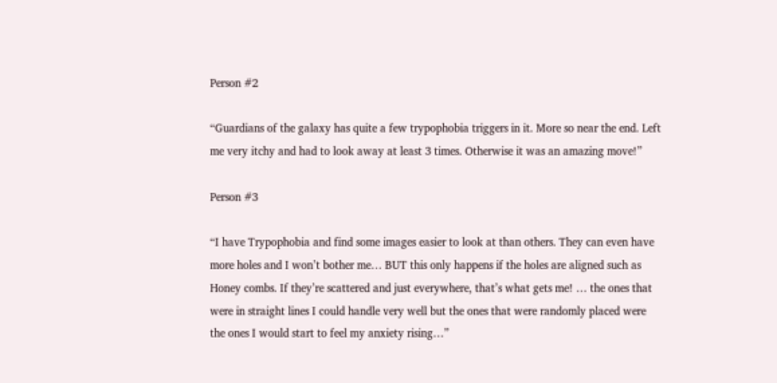Person #2

“Guardians of the galaxy has quite a few trypophobia triggers in it. More so near the end. Left me very itchy and had to look away at least 3 times. Otherwise it was an amazing move!”

Person #3

“I have Trypophobia and find some images easier to look at than others. They can even have more holes and I won’t bother me… BUT this only happens if the holes are aligned such as Honey combs. If they’re scattered and just everywhere, that’s what gets me! … the ones that were in straight lines I could handle very well but the ones that were randomly placed were the ones I would start to feel my anxiety rising…”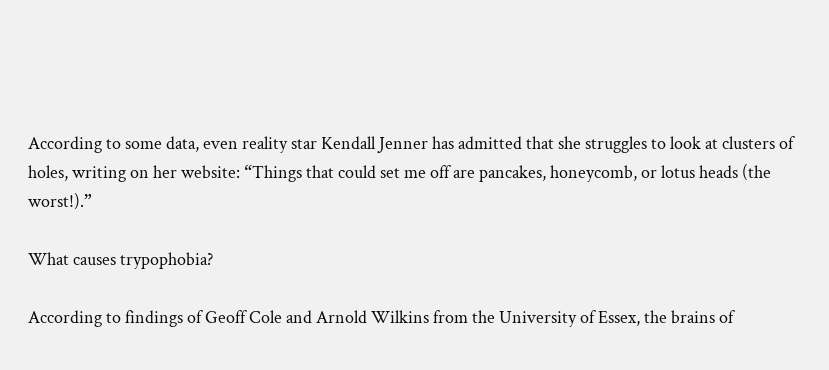According to some data, even reality star Kendall Jenner has admitted that she struggles to look at clusters of holes, writing on her website: “Things that could set me off are pancakes, honeycomb, or lotus heads (the worst!).”

What causes trypophobia?

According to findings of Geoff Cole and Arnold Wilkins from the University of Essex, the brains of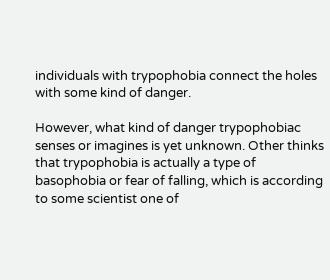individuals with trypophobia connect the holes with some kind of danger.

However, what kind of danger trypophobiac senses or imagines is yet unknown. Other thinks that trypophobia is actually a type of basophobia or fear of falling, which is according to some scientist one of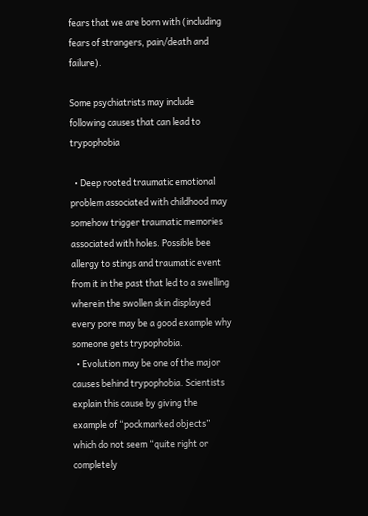fears that we are born with (including fears of strangers, pain/death and failure).

Some psychiatrists may include following causes that can lead to trypophobia

  • Deep rooted traumatic emotional problem associated with childhood may somehow trigger traumatic memories associated with holes. Possible bee allergy to stings and traumatic event from it in the past that led to a swelling wherein the swollen skin displayed every pore may be a good example why someone gets trypophobia.
  • Evolution may be one of the major causes behind trypophobia. Scientists explain this cause by giving the example of “pockmarked objects” which do not seem “quite right or completely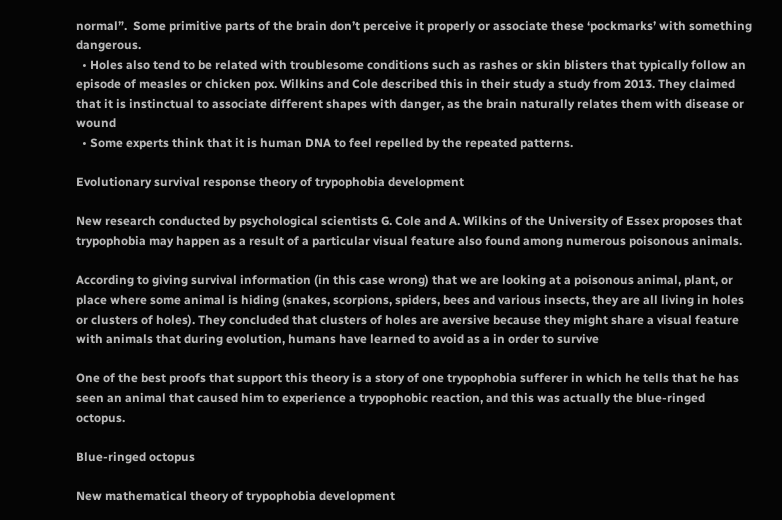normal”.  Some primitive parts of the brain don’t perceive it properly or associate these ‘pockmarks’ with something dangerous.
  • Holes also tend to be related with troublesome conditions such as rashes or skin blisters that typically follow an episode of measles or chicken pox. Wilkins and Cole described this in their study a study from 2013. They claimed that it is instinctual to associate different shapes with danger, as the brain naturally relates them with disease or wound
  • Some experts think that it is human DNA to feel repelled by the repeated patterns.

Evolutionary survival response theory of trypophobia development

New research conducted by psychological scientists G. Cole and A. Wilkins of the University of Essex proposes that trypophobia may happen as a result of a particular visual feature also found among numerous poisonous animals.

According to giving survival information (in this case wrong) that we are looking at a poisonous animal, plant, or place where some animal is hiding (snakes, scorpions, spiders, bees and various insects, they are all living in holes or clusters of holes). They concluded that clusters of holes are aversive because they might share a visual feature with animals that during evolution, humans have learned to avoid as a in order to survive

One of the best proofs that support this theory is a story of one trypophobia sufferer in which he tells that he has seen an animal that caused him to experience a trypophobic reaction, and this was actually the blue-ringed octopus.

Blue-ringed octopus

New mathematical theory of trypophobia development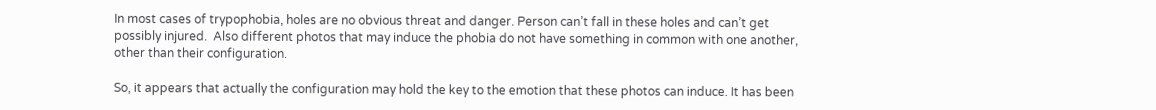In most cases of trypophobia, holes are no obvious threat and danger. Person can’t fall in these holes and can’t get possibly injured.  Also different photos that may induce the phobia do not have something in common with one another, other than their configuration.

So, it appears that actually the configuration may hold the key to the emotion that these photos can induce. It has been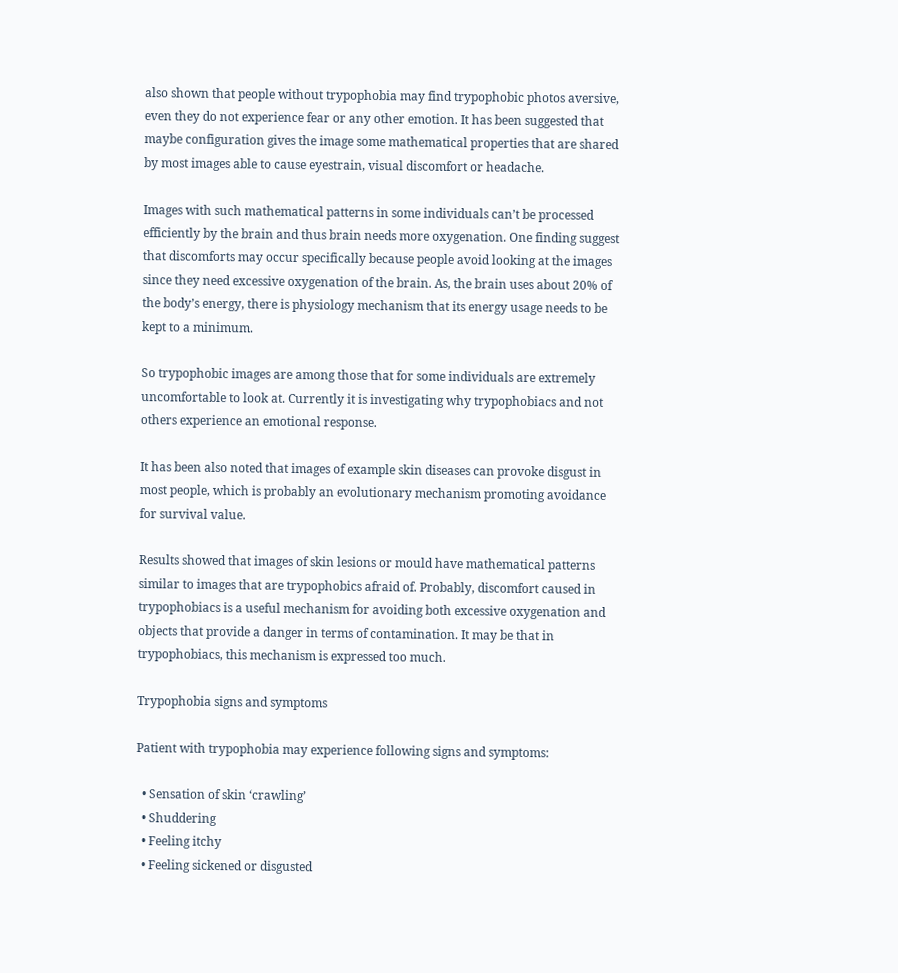also shown that people without trypophobia may find trypophobic photos aversive, even they do not experience fear or any other emotion. It has been suggested that maybe configuration gives the image some mathematical properties that are shared by most images able to cause eyestrain, visual discomfort or headache.

Images with such mathematical patterns in some individuals can’t be processed efficiently by the brain and thus brain needs more oxygenation. One finding suggest that discomforts may occur specifically because people avoid looking at the images since they need excessive oxygenation of the brain. As, the brain uses about 20% of the body’s energy, there is physiology mechanism that its energy usage needs to be kept to a minimum.

So trypophobic images are among those that for some individuals are extremely uncomfortable to look at. Currently it is investigating why trypophobiacs and not others experience an emotional response.

It has been also noted that images of example skin diseases can provoke disgust in most people, which is probably an evolutionary mechanism promoting avoidance for survival value.

Results showed that images of skin lesions or mould have mathematical patterns similar to images that are trypophobics afraid of. Probably, discomfort caused in trypophobiacs is a useful mechanism for avoiding both excessive oxygenation and objects that provide a danger in terms of contamination. It may be that in trypophobiacs, this mechanism is expressed too much.

Trypophobia signs and symptoms

Patient with trypophobia may experience following signs and symptoms:

  • Sensation of skin ‘crawling’
  • Shuddering
  • Feeling itchy
  • Feeling sickened or disgusted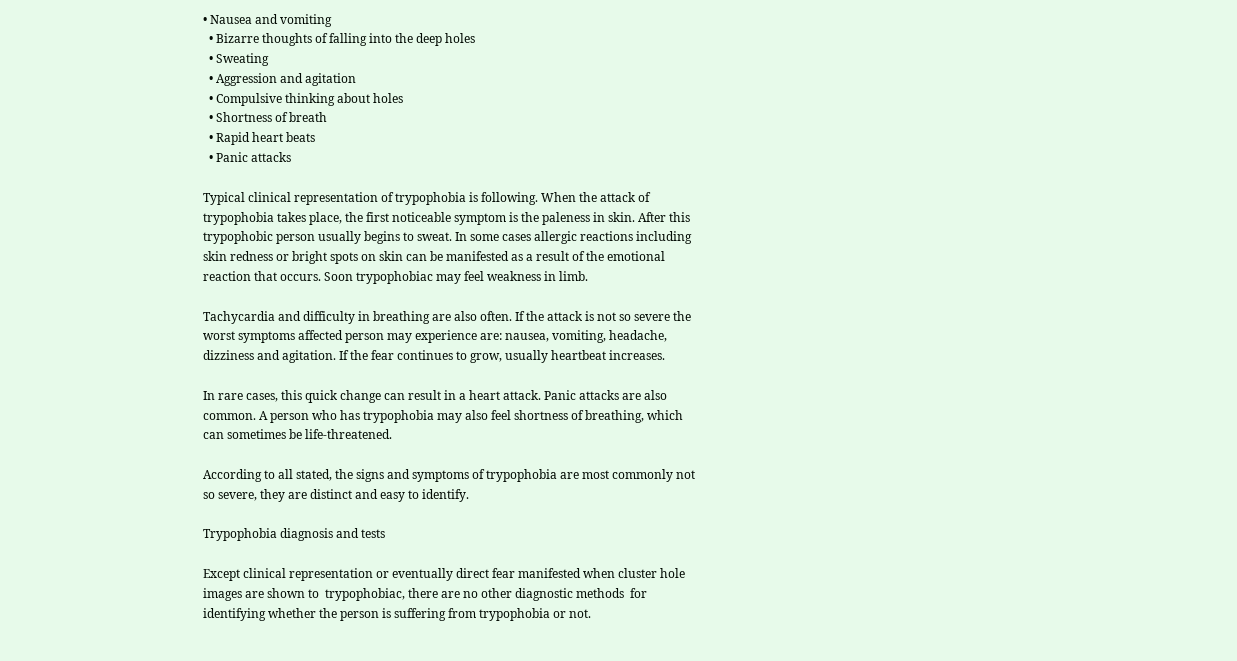• Nausea and vomiting
  • Bizarre thoughts of falling into the deep holes
  • Sweating
  • Aggression and agitation
  • Compulsive thinking about holes
  • Shortness of breath
  • Rapid heart beats
  • Panic attacks

Typical clinical representation of trypophobia is following. When the attack of trypophobia takes place, the first noticeable symptom is the paleness in skin. After this trypophobic person usually begins to sweat. In some cases allergic reactions including skin redness or bright spots on skin can be manifested as a result of the emotional reaction that occurs. Soon trypophobiac may feel weakness in limb.

Tachycardia and difficulty in breathing are also often. If the attack is not so severe the worst symptoms affected person may experience are: nausea, vomiting, headache, dizziness and agitation. If the fear continues to grow, usually heartbeat increases.

In rare cases, this quick change can result in a heart attack. Panic attacks are also common. A person who has trypophobia may also feel shortness of breathing, which can sometimes be life-threatened.

According to all stated, the signs and symptoms of trypophobia are most commonly not so severe, they are distinct and easy to identify.

Trypophobia diagnosis and tests

Except clinical representation or eventually direct fear manifested when cluster hole images are shown to  trypophobiac, there are no other diagnostic methods  for identifying whether the person is suffering from trypophobia or not.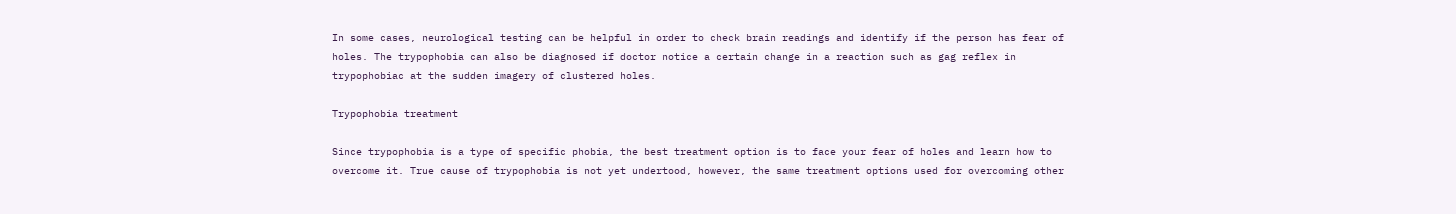In some cases, neurological testing can be helpful in order to check brain readings and identify if the person has fear of holes. The trypophobia can also be diagnosed if doctor notice a certain change in a reaction such as gag reflex in trypophobiac at the sudden imagery of clustered holes.

Trypophobia treatment

Since trypophobia is a type of specific phobia, the best treatment option is to face your fear of holes and learn how to overcome it. True cause of trypophobia is not yet undertood, however, the same treatment options used for overcoming other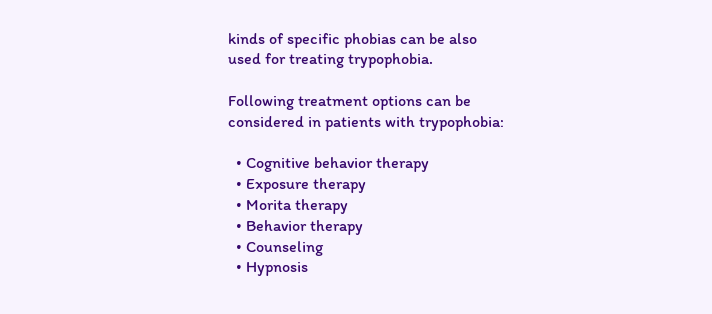kinds of specific phobias can be also used for treating trypophobia.

Following treatment options can be considered in patients with trypophobia:

  • Cognitive behavior therapy
  • Exposure therapy
  • Morita therapy
  • Behavior therapy
  • Counseling
  • Hypnosis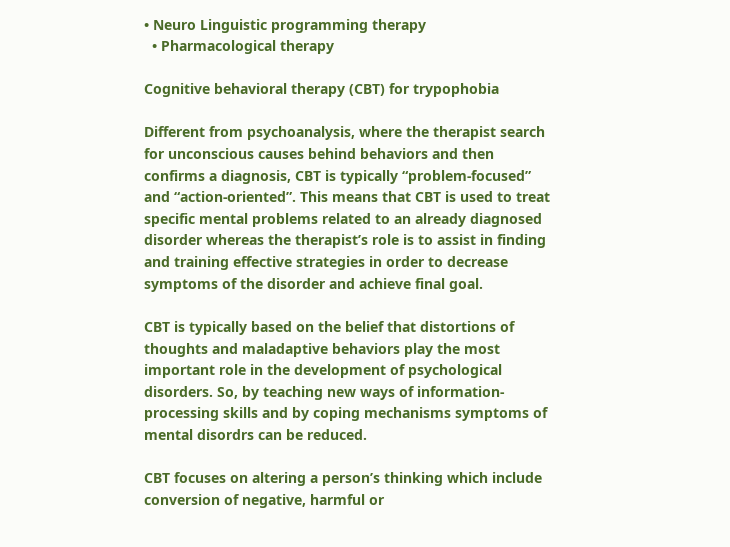• Neuro Linguistic programming therapy
  • Pharmacological therapy

Cognitive behavioral therapy (CBT) for trypophobia

Different from psychoanalysis, where the therapist search for unconscious causes behind behaviors and then confirms a diagnosis, CBT is typically “problem-focused” and “action-oriented”. This means that CBT is used to treat specific mental problems related to an already diagnosed disorder whereas the therapist’s role is to assist in finding and training effective strategies in order to decrease symptoms of the disorder and achieve final goal.

CBT is typically based on the belief that distortions of thoughts and maladaptive behaviors play the most important role in the development of psychological disorders. So, by teaching new ways of information-processing skills and by coping mechanisms symptoms of mental disordrs can be reduced.

CBT focuses on altering a person’s thinking which include conversion of negative, harmful or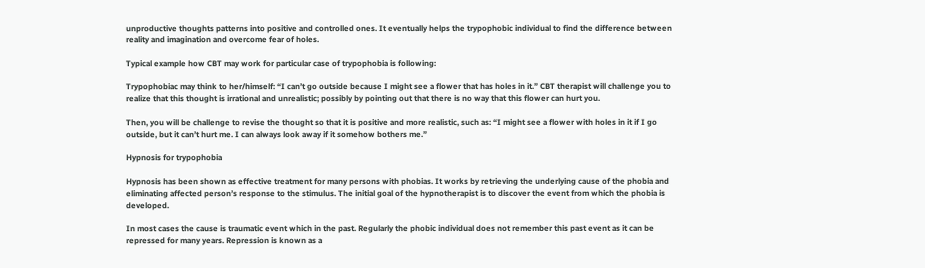unproductive thoughts patterns into positive and controlled ones. It eventually helps the trypophobic individual to find the difference between reality and imagination and overcome fear of holes.

Typical example how CBT may work for particular case of trypophobia is following:

Trypophobiac may think to her/himself: “I can’t go outside because I might see a flower that has holes in it.” CBT therapist will challenge you to realize that this thought is irrational and unrealistic; possibly by pointing out that there is no way that this flower can hurt you.

Then, you will be challenge to revise the thought so that it is positive and more realistic, such as: “I might see a flower with holes in it if I go outside, but it can’t hurt me. I can always look away if it somehow bothers me.”

Hypnosis for trypophobia

Hypnosis has been shown as effective treatment for many persons with phobias. It works by retrieving the underlying cause of the phobia and eliminating affected person’s response to the stimulus. The initial goal of the hypnotherapist is to discover the event from which the phobia is developed.

In most cases the cause is traumatic event which in the past. Regularly the phobic individual does not remember this past event as it can be repressed for many years. Repression is known as a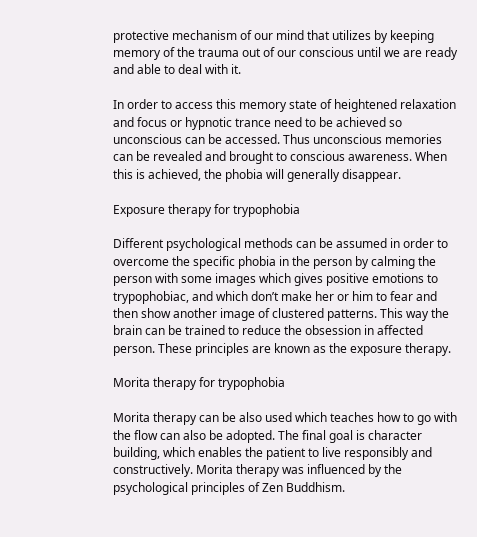protective mechanism of our mind that utilizes by keeping memory of the trauma out of our conscious until we are ready and able to deal with it.

In order to access this memory state of heightened relaxation and focus or hypnotic trance need to be achieved so unconscious can be accessed. Thus unconscious memories can be revealed and brought to conscious awareness. When this is achieved, the phobia will generally disappear.

Exposure therapy for trypophobia

Different psychological methods can be assumed in order to overcome the specific phobia in the person by calming the person with some images which gives positive emotions to trypophobiac, and which don’t make her or him to fear and then show another image of clustered patterns. This way the brain can be trained to reduce the obsession in affected person. These principles are known as the exposure therapy.

Morita therapy for trypophobia

Morita therapy can be also used which teaches how to go with the flow can also be adopted. The final goal is character building, which enables the patient to live responsibly and constructively. Morita therapy was influenced by the psychological principles of Zen Buddhism.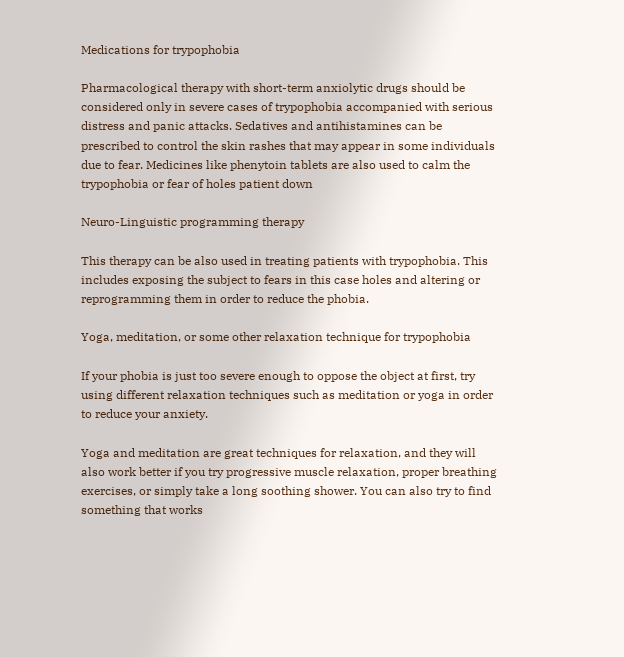Medications for trypophobia

Pharmacological therapy with short-term anxiolytic drugs should be considered only in severe cases of trypophobia accompanied with serious distress and panic attacks. Sedatives and antihistamines can be prescribed to control the skin rashes that may appear in some individuals due to fear. Medicines like phenytoin tablets are also used to calm the trypophobia or fear of holes patient down

Neuro-Linguistic programming therapy

This therapy can be also used in treating patients with trypophobia. This includes exposing the subject to fears in this case holes and altering or reprogramming them in order to reduce the phobia.

Yoga, meditation, or some other relaxation technique for trypophobia

If your phobia is just too severe enough to oppose the object at first, try using different relaxation techniques such as meditation or yoga in order to reduce your anxiety.

Yoga and meditation are great techniques for relaxation, and they will also work better if you try progressive muscle relaxation, proper breathing exercises, or simply take a long soothing shower. You can also try to find something that works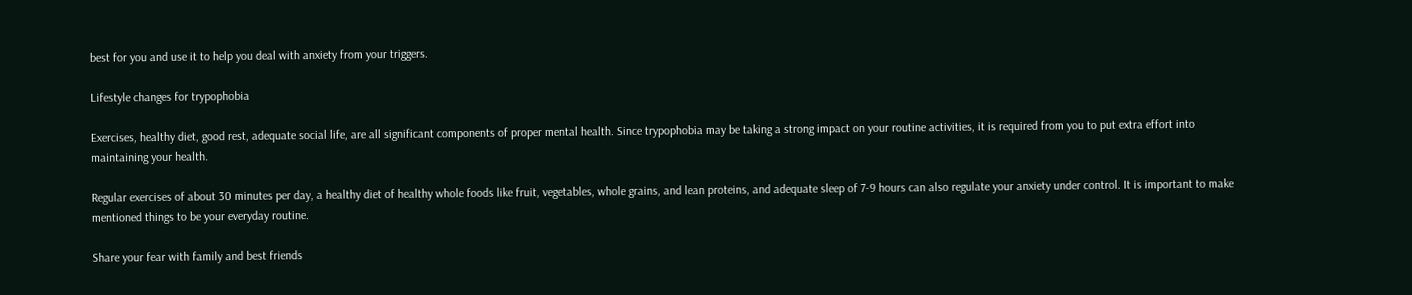best for you and use it to help you deal with anxiety from your triggers.

Lifestyle changes for trypophobia

Exercises, healthy diet, good rest, adequate social life, are all significant components of proper mental health. Since trypophobia may be taking a strong impact on your routine activities, it is required from you to put extra effort into maintaining your health.

Regular exercises of about 30 minutes per day, a healthy diet of healthy whole foods like fruit, vegetables, whole grains, and lean proteins, and adequate sleep of 7-9 hours can also regulate your anxiety under control. It is important to make mentioned things to be your everyday routine.

Share your fear with family and best friends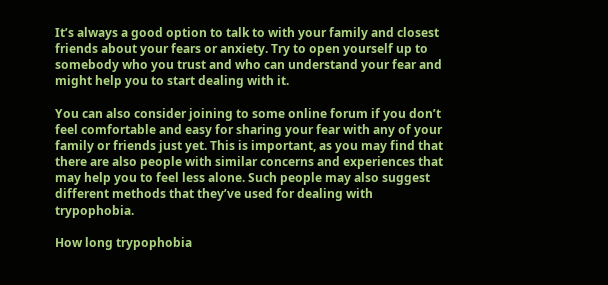It’s always a good option to talk to with your family and closest friends about your fears or anxiety. Try to open yourself up to somebody who you trust and who can understand your fear and might help you to start dealing with it.

You can also consider joining to some online forum if you don’t feel comfortable and easy for sharing your fear with any of your family or friends just yet. This is important, as you may find that there are also people with similar concerns and experiences that may help you to feel less alone. Such people may also suggest different methods that they’ve used for dealing with trypophobia.

How long trypophobia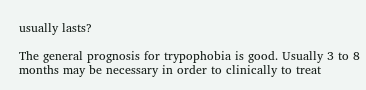usually lasts?

The general prognosis for trypophobia is good. Usually 3 to 8 months may be necessary in order to clinically to treat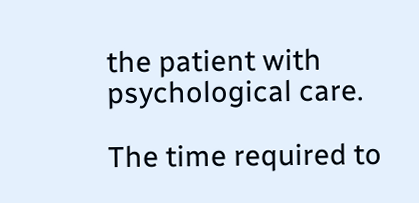the patient with psychological care.

The time required to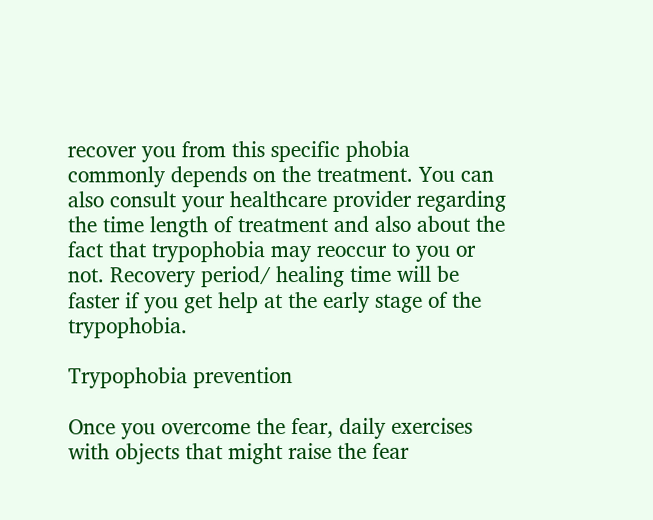recover you from this specific phobia commonly depends on the treatment. You can also consult your healthcare provider regarding the time length of treatment and also about the fact that trypophobia may reoccur to you or not. Recovery period/ healing time will be faster if you get help at the early stage of the trypophobia.

Trypophobia prevention

Once you overcome the fear, daily exercises with objects that might raise the fear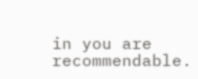in you are recommendable.